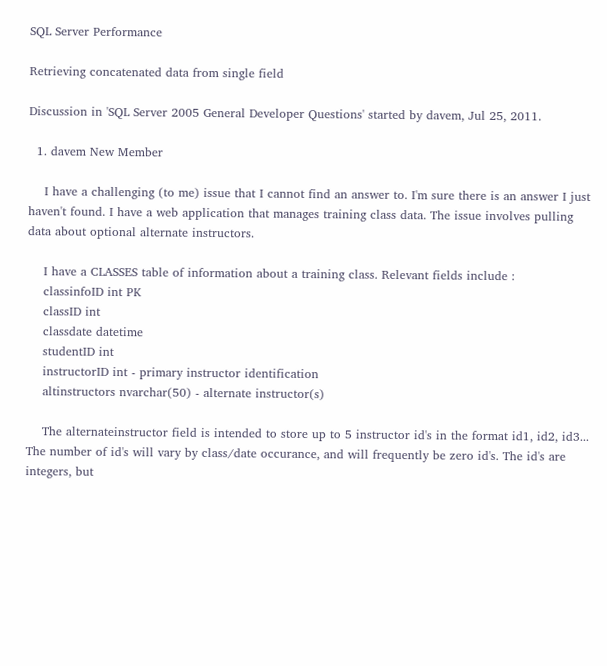SQL Server Performance

Retrieving concatenated data from single field

Discussion in 'SQL Server 2005 General Developer Questions' started by davem, Jul 25, 2011.

  1. davem New Member

    I have a challenging (to me) issue that I cannot find an answer to. I'm sure there is an answer I just haven't found. I have a web application that manages training class data. The issue involves pulling data about optional alternate instructors.

    I have a CLASSES table of information about a training class. Relevant fields include :
    classinfoID int PK
    classID int
    classdate datetime
    studentID int
    instructorID int - primary instructor identification
    altinstructors nvarchar(50) - alternate instructor(s)

    The alternateinstructor field is intended to store up to 5 instructor id's in the format id1, id2, id3... The number of id's will vary by class/date occurance, and will frequently be zero id's. The id's are integers, but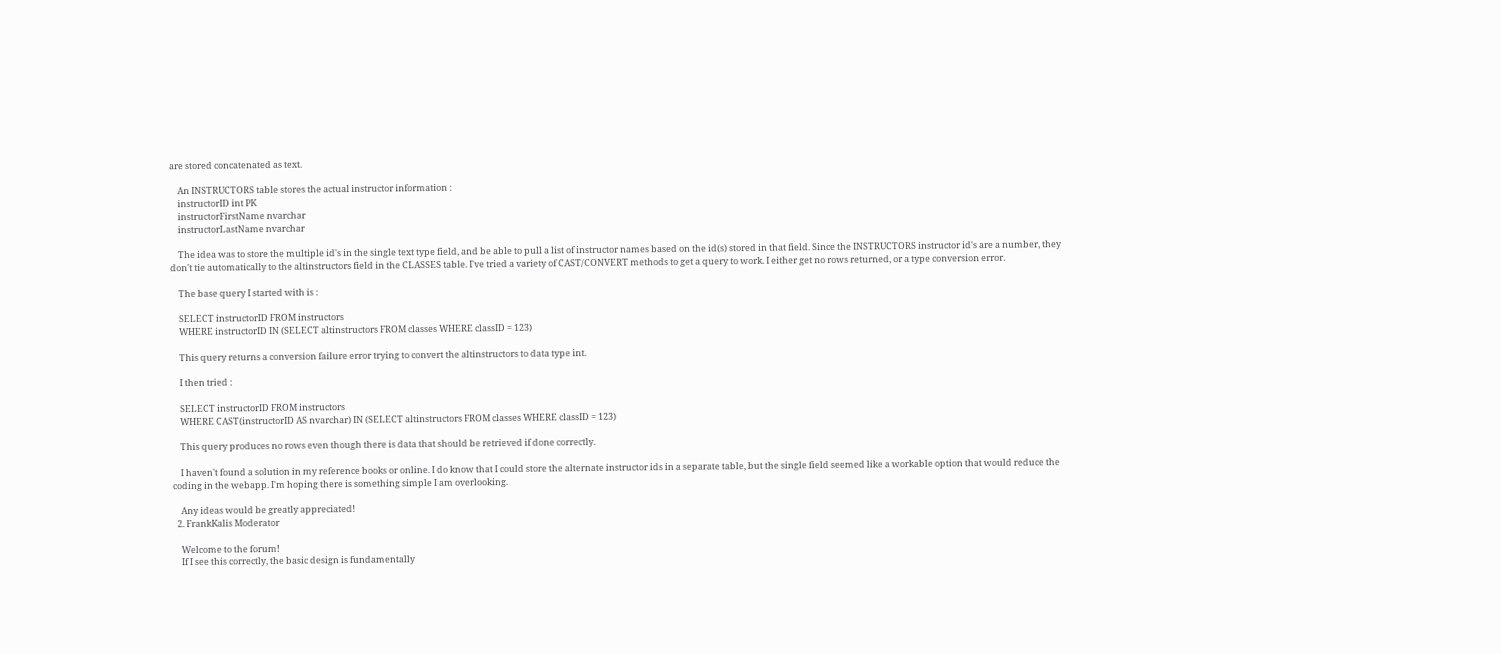are stored concatenated as text.

    An INSTRUCTORS table stores the actual instructor information :
    instructorID int PK
    instructorFirstName nvarchar
    instructorLastName nvarchar

    The idea was to store the multiple id's in the single text type field, and be able to pull a list of instructor names based on the id(s) stored in that field. Since the INSTRUCTORS instructor id's are a number, they don't tie automatically to the altinstructors field in the CLASSES table. I've tried a variety of CAST/CONVERT methods to get a query to work. I either get no rows returned, or a type conversion error.

    The base query I started with is :

    SELECT instructorID FROM instructors
    WHERE instructorID IN (SELECT altinstructors FROM classes WHERE classID = 123)

    This query returns a conversion failure error trying to convert the altinstructors to data type int.

    I then tried :

    SELECT instructorID FROM instructors
    WHERE CAST(instructorID AS nvarchar) IN (SELECT altinstructors FROM classes WHERE classID = 123)

    This query produces no rows even though there is data that should be retrieved if done correctly.

    I haven't found a solution in my reference books or online. I do know that I could store the alternate instructor ids in a separate table, but the single field seemed like a workable option that would reduce the coding in the webapp. I'm hoping there is something simple I am overlooking.

    Any ideas would be greatly appreciated!
  2. FrankKalis Moderator

    Welcome to the forum!
    If I see this correctly, the basic design is fundamentally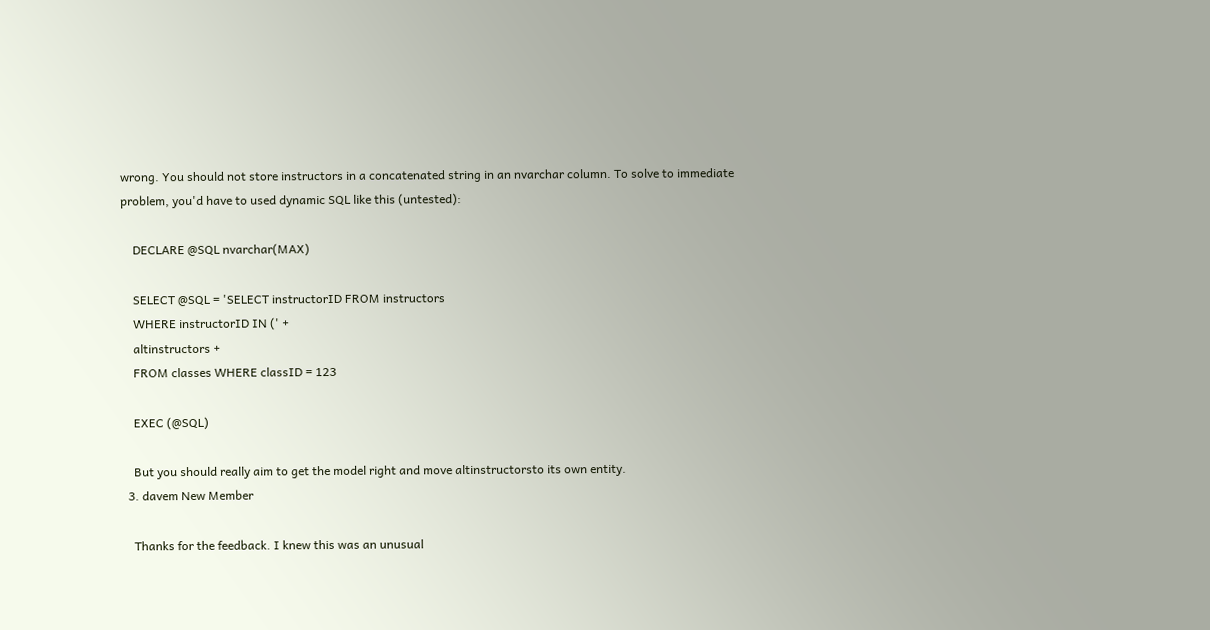wrong. You should not store instructors in a concatenated string in an nvarchar column. To solve to immediate problem, you'd have to used dynamic SQL like this (untested):

    DECLARE @SQL nvarchar(MAX)

    SELECT @SQL = 'SELECT instructorID FROM instructors
    WHERE instructorID IN (' +
    altinstructors +
    FROM classes WHERE classID = 123

    EXEC (@SQL)

    But you should really aim to get the model right and move altinstructorsto its own entity.
  3. davem New Member

    Thanks for the feedback. I knew this was an unusual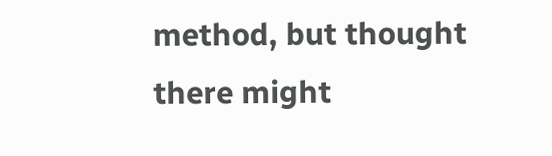method, but thought there might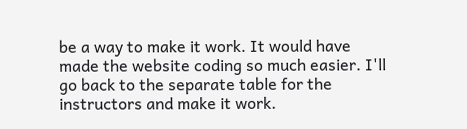be a way to make it work. It would have made the website coding so much easier. I'll go back to the separate table for the instructors and make it work.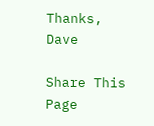Thanks, Dave

Share This Page